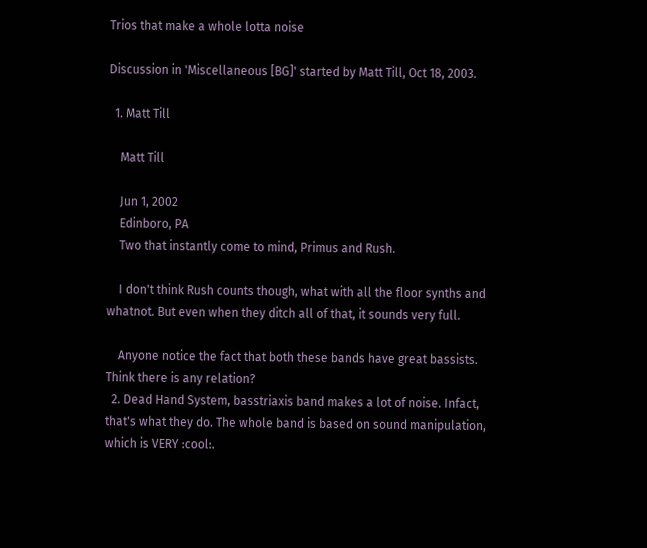Trios that make a whole lotta noise

Discussion in 'Miscellaneous [BG]' started by Matt Till, Oct 18, 2003.

  1. Matt Till

    Matt Till

    Jun 1, 2002
    Edinboro, PA
    Two that instantly come to mind, Primus and Rush.

    I don't think Rush counts though, what with all the floor synths and whatnot. But even when they ditch all of that, it sounds very full.

    Anyone notice the fact that both these bands have great bassists. Think there is any relation?
  2. Dead Hand System, basstriaxis band makes a lot of noise. Infact, that's what they do. The whole band is based on sound manipulation, which is VERY :cool:.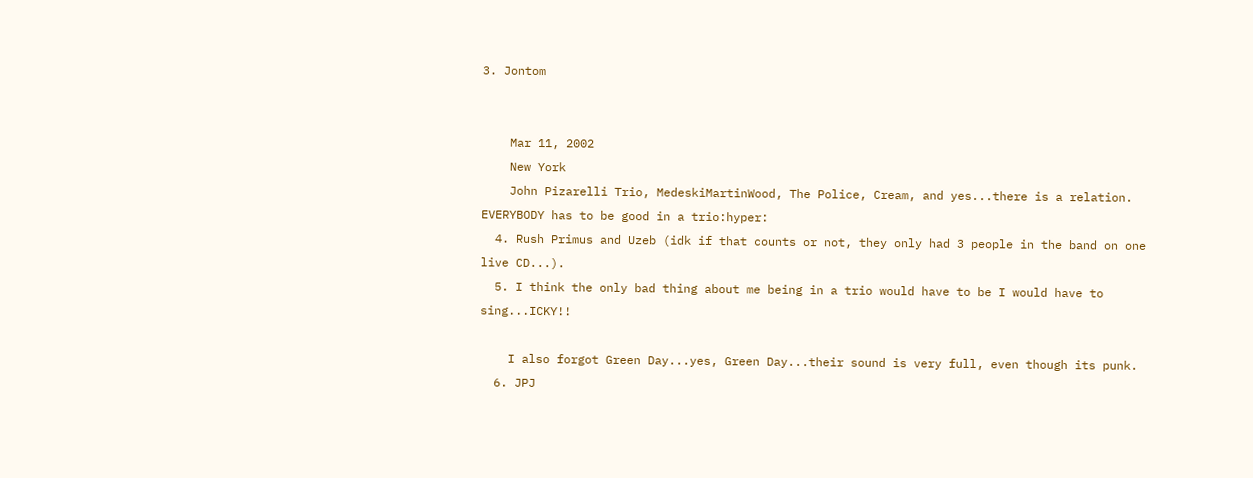3. Jontom


    Mar 11, 2002
    New York
    John Pizarelli Trio, MedeskiMartinWood, The Police, Cream, and yes...there is a relation. EVERYBODY has to be good in a trio:hyper:
  4. Rush Primus and Uzeb (idk if that counts or not, they only had 3 people in the band on one live CD...).
  5. I think the only bad thing about me being in a trio would have to be I would have to sing...ICKY!!

    I also forgot Green Day...yes, Green Day...their sound is very full, even though its punk.
  6. JPJ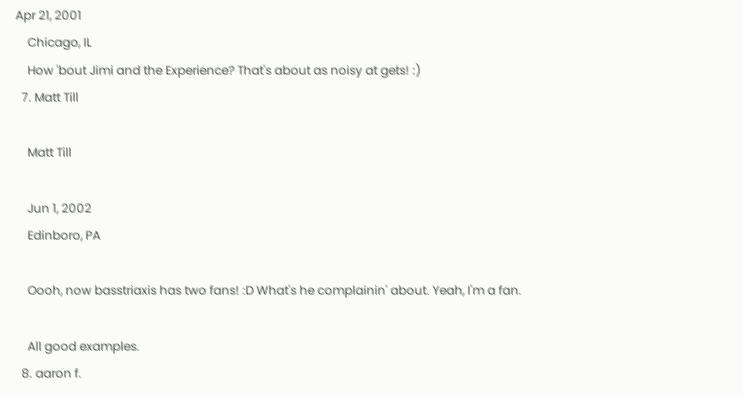Apr 21, 2001
    Chicago, IL
    How 'bout Jimi and the Experience? That's about as noisy at gets! :)
  7. Matt Till

    Matt Till

    Jun 1, 2002
    Edinboro, PA

    Oooh, now basstriaxis has two fans! :D What's he complainin' about. Yeah, I'm a fan.

    All good examples.
  8. aaron f.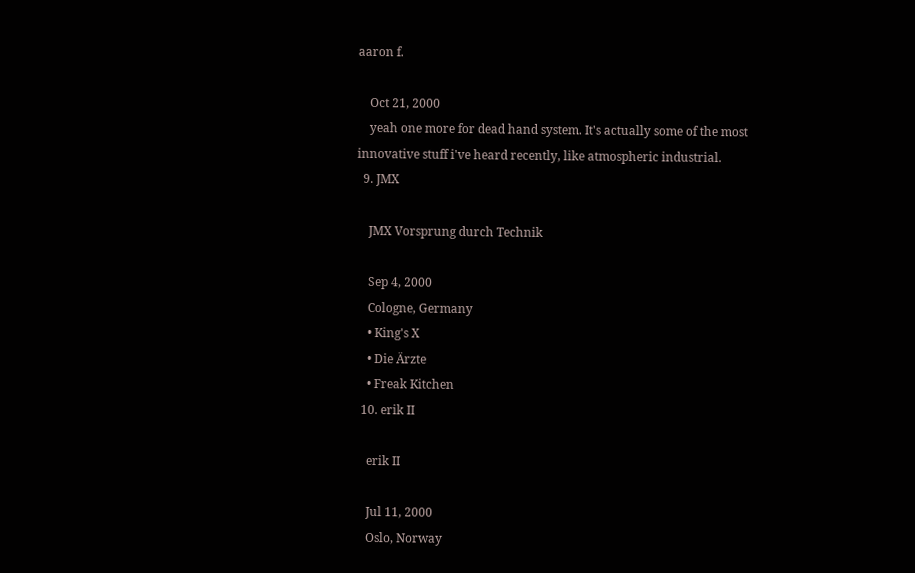aaron f.

    Oct 21, 2000
    yeah one more for dead hand system. It's actually some of the most innovative stuff i've heard recently, like atmospheric industrial.
  9. JMX

    JMX Vorsprung durch Technik

    Sep 4, 2000
    Cologne, Germany
    • King's X
    • Die Ärzte
    • Freak Kitchen
  10. erik II

    erik II

    Jul 11, 2000
    Oslo, Norway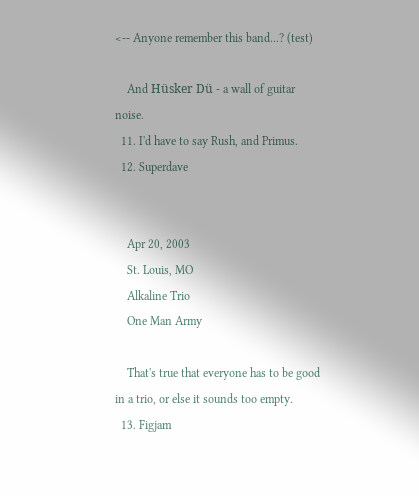<-- Anyone remember this band...? (test)

    And Hüsker Dü - a wall of guitar noise.
  11. I'd have to say Rush, and Primus.
  12. Superdave


    Apr 20, 2003
    St. Louis, MO
    Alkaline Trio
    One Man Army

    That's true that everyone has to be good in a trio, or else it sounds too empty.
  13. Figjam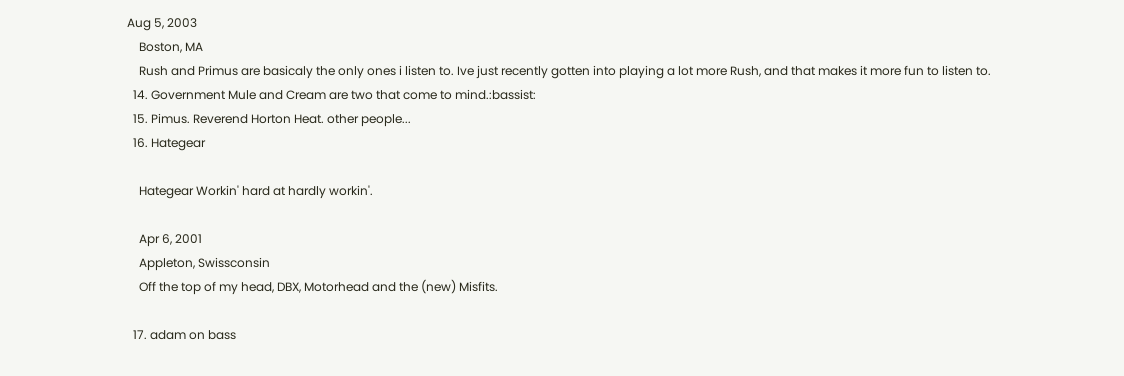Aug 5, 2003
    Boston, MA
    Rush and Primus are basicaly the only ones i listen to. Ive just recently gotten into playing a lot more Rush, and that makes it more fun to listen to.
  14. Government Mule and Cream are two that come to mind.:bassist:
  15. Pimus. Reverend Horton Heat. other people...
  16. Hategear

    Hategear Workin' hard at hardly workin'.

    Apr 6, 2001
    Appleton, Swissconsin
    Off the top of my head, DBX, Motorhead and the (new) Misfits.

  17. adam on bass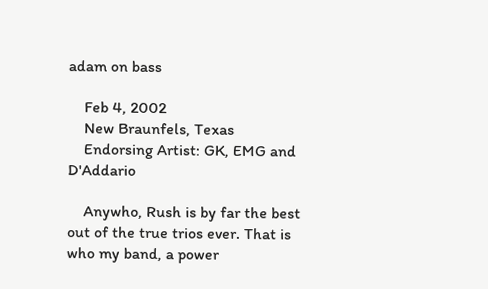adam on bass

    Feb 4, 2002
    New Braunfels, Texas
    Endorsing Artist: GK, EMG and D'Addario

    Anywho, Rush is by far the best out of the true trios ever. That is who my band, a power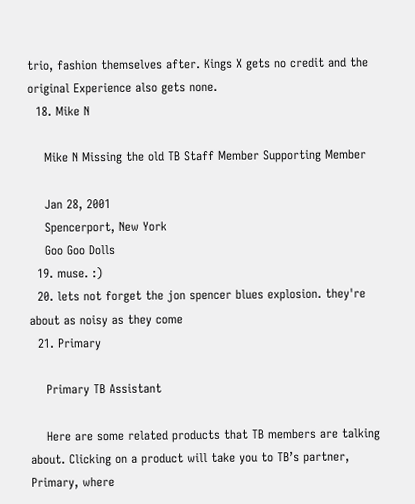trio, fashion themselves after. Kings X gets no credit and the original Experience also gets none.
  18. Mike N

    Mike N Missing the old TB Staff Member Supporting Member

    Jan 28, 2001
    Spencerport, New York
    Goo Goo Dolls
  19. muse. :)
  20. lets not forget the jon spencer blues explosion. they're about as noisy as they come
  21. Primary

    Primary TB Assistant

    Here are some related products that TB members are talking about. Clicking on a product will take you to TB’s partner, Primary, where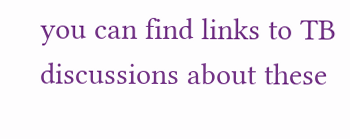you can find links to TB discussions about these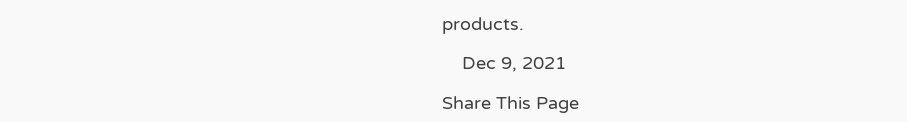products.

    Dec 9, 2021

Share This Page